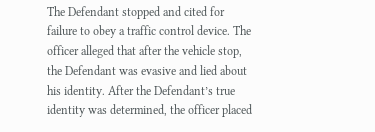The Defendant stopped and cited for failure to obey a traffic control device. The officer alleged that after the vehicle stop, the Defendant was evasive and lied about his identity. After the Defendant’s true identity was determined, the officer placed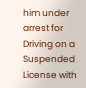him under arrest for Driving on a Suspended License with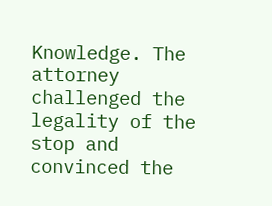Knowledge. The attorney challenged the legality of the stop and convinced the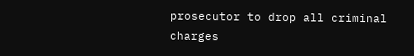prosecutor to drop all criminal charges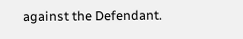against the Defendant.